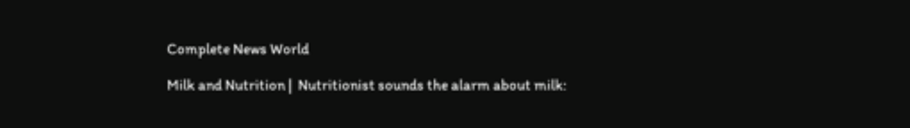Complete News World

Milk and Nutrition |  Nutritionist sounds the alarm about milk: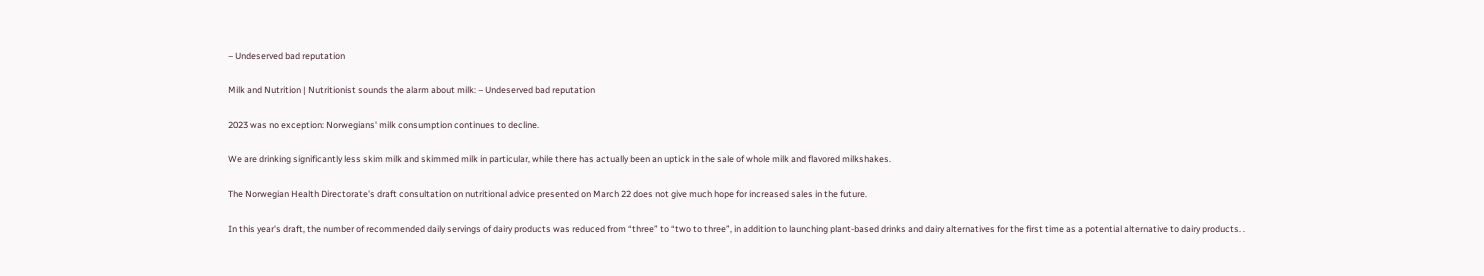– Undeserved bad reputation

Milk and Nutrition | Nutritionist sounds the alarm about milk: – Undeserved bad reputation

2023 was no exception: Norwegians' milk consumption continues to decline.

We are drinking significantly less skim milk and skimmed milk in particular, while there has actually been an uptick in the sale of whole milk and flavored milkshakes.

The Norwegian Health Directorate's draft consultation on nutritional advice presented on March 22 does not give much hope for increased sales in the future.

In this year's draft, the number of recommended daily servings of dairy products was reduced from “three” to “two to three”, in addition to launching plant-based drinks and dairy alternatives for the first time as a potential alternative to dairy products. .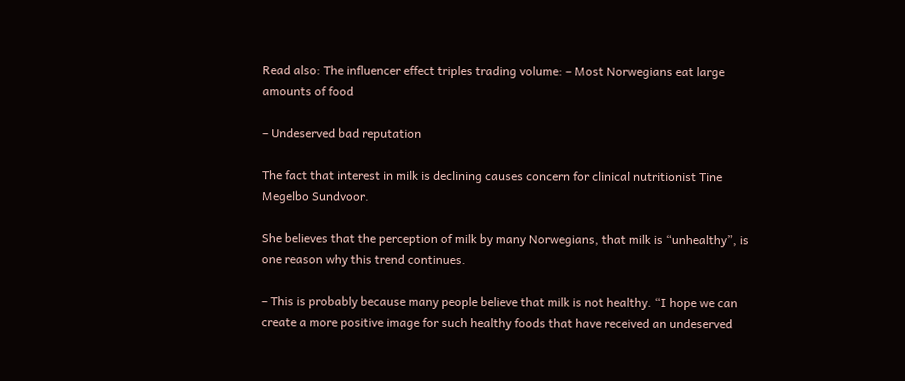Read also: The influencer effect triples trading volume: – Most Norwegians eat large amounts of food

– Undeserved bad reputation

The fact that interest in milk is declining causes concern for clinical nutritionist Tine Megelbo Sundvoor.

She believes that the perception of milk by many Norwegians, that milk is “unhealthy”, is one reason why this trend continues.

– This is probably because many people believe that milk is not healthy. “I hope we can create a more positive image for such healthy foods that have received an undeserved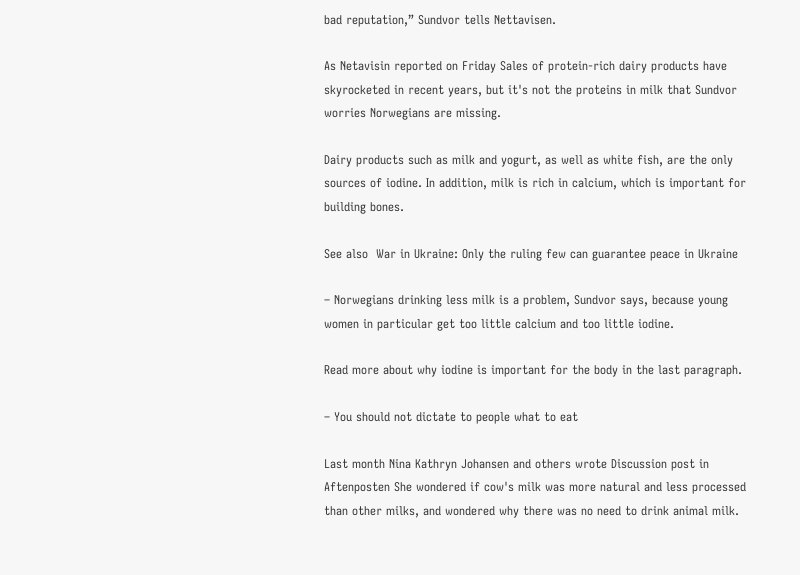bad reputation,” Sundvor tells Nettavisen.

As Netavisin reported on Friday Sales of protein-rich dairy products have skyrocketed in recent years, but it's not the proteins in milk that Sundvor worries Norwegians are missing.

Dairy products such as milk and yogurt, as well as white fish, are the only sources of iodine. In addition, milk is rich in calcium, which is important for building bones.

See also  War in Ukraine: Only the ruling few can guarantee peace in Ukraine

– Norwegians drinking less milk is a problem, Sundvor says, because young women in particular get too little calcium and too little iodine.

Read more about why iodine is important for the body in the last paragraph.

– You should not dictate to people what to eat

Last month Nina Kathryn Johansen and others wrote Discussion post in Aftenposten She wondered if cow's milk was more natural and less processed than other milks, and wondered why there was no need to drink animal milk.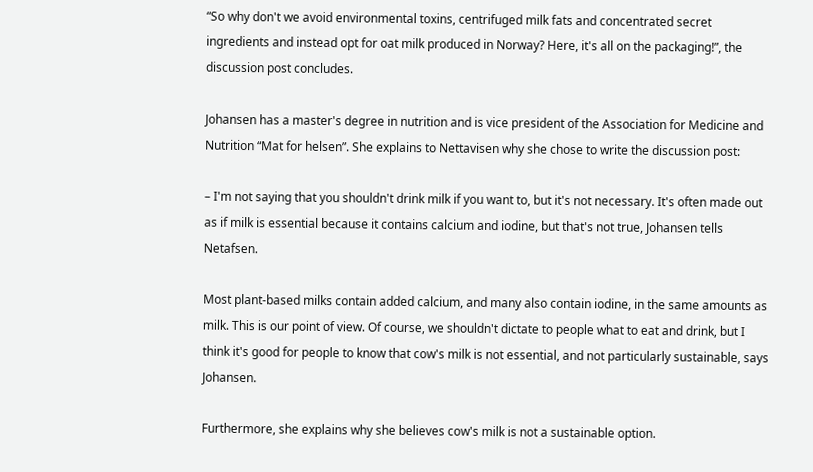“So why don't we avoid environmental toxins, centrifuged milk fats and concentrated secret ingredients and instead opt for oat milk produced in Norway? Here, it's all on the packaging!”, the discussion post concludes.

Johansen has a master's degree in nutrition and is vice president of the Association for Medicine and Nutrition “Mat for helsen”. She explains to Nettavisen why she chose to write the discussion post:

– I'm not saying that you shouldn't drink milk if you want to, but it's not necessary. It's often made out as if milk is essential because it contains calcium and iodine, but that's not true, Johansen tells Netafsen.

Most plant-based milks contain added calcium, and many also contain iodine, in the same amounts as milk. This is our point of view. Of course, we shouldn't dictate to people what to eat and drink, but I think it's good for people to know that cow's milk is not essential, and not particularly sustainable, says Johansen.

Furthermore, she explains why she believes cow's milk is not a sustainable option.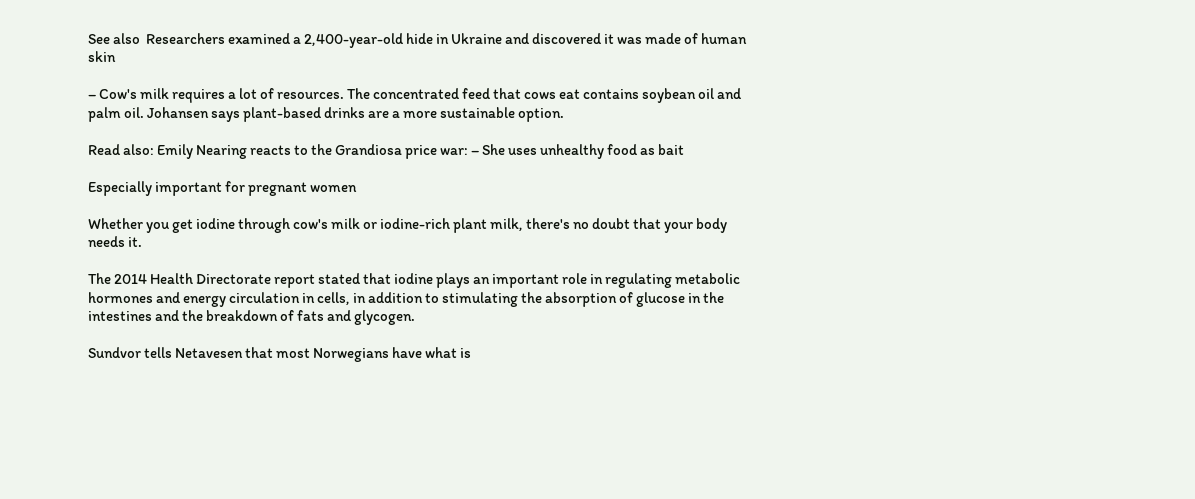See also  Researchers examined a 2,400-year-old hide in Ukraine and discovered it was made of human skin

– Cow's milk requires a lot of resources. The concentrated feed that cows eat contains soybean oil and palm oil. Johansen says plant-based drinks are a more sustainable option.

Read also: Emily Nearing reacts to the Grandiosa price war: – She uses unhealthy food as bait

Especially important for pregnant women

Whether you get iodine through cow's milk or iodine-rich plant milk, there's no doubt that your body needs it.

The 2014 Health Directorate report stated that iodine plays an important role in regulating metabolic hormones and energy circulation in cells, in addition to stimulating the absorption of glucose in the intestines and the breakdown of fats and glycogen.

Sundvor tells Netavesen that most Norwegians have what is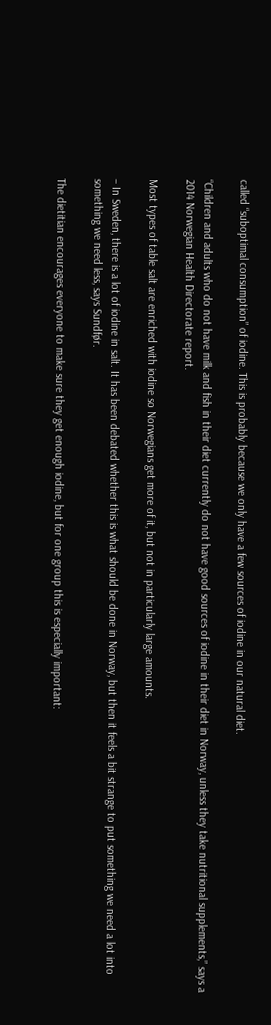called “suboptimal consumption” of iodine. This is probably because we only have a few sources of iodine in our natural diet.

“Children and adults who do not have milk and fish in their diet currently do not have good sources of iodine in their diet in Norway, unless they take nutritional supplements,” says a 2014 Norwegian Health Directorate report.

Most types of table salt are enriched with iodine so Norwegians get more of it, but not in particularly large amounts.

– In Sweden, there is a lot of iodine in salt. It has been debated whether this is what should be done in Norway, but then it feels a bit strange to put something we need a lot into something we need less, says Sundfør.

The dietitian encourages everyone to make sure they get enough iodine, but for one group this is especially important: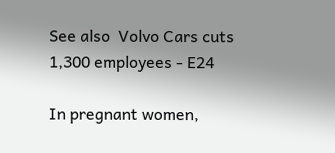See also  Volvo Cars cuts 1,300 employees - E24

In pregnant women,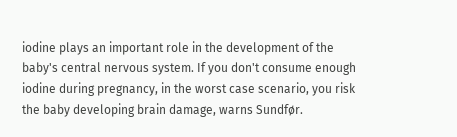iodine plays an important role in the development of the baby's central nervous system. If you don't consume enough iodine during pregnancy, in the worst case scenario, you risk the baby developing brain damage, warns Sundfør.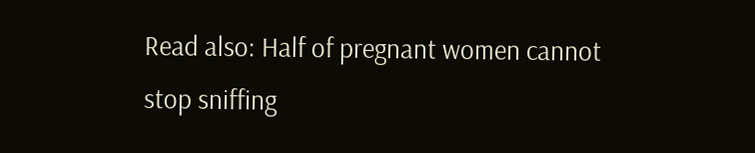Read also: Half of pregnant women cannot stop sniffing